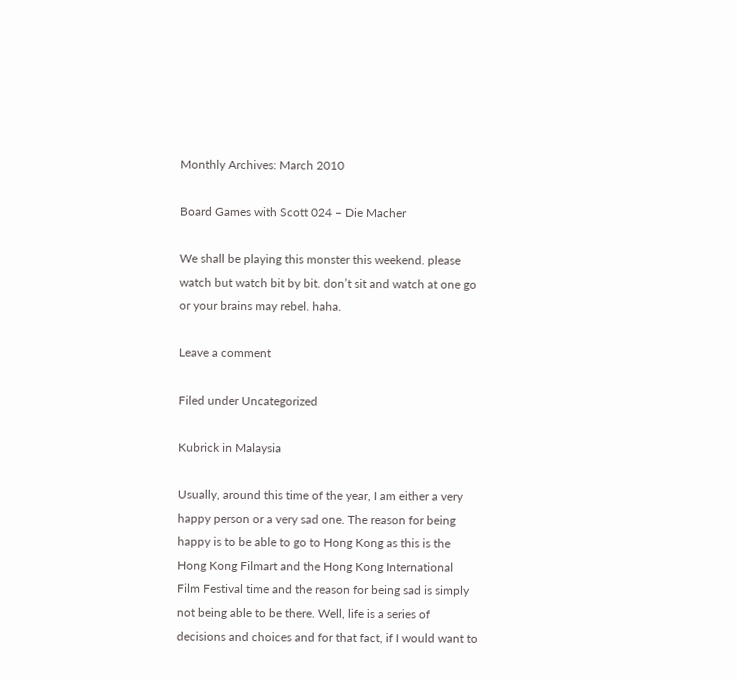Monthly Archives: March 2010

Board Games with Scott 024 – Die Macher

We shall be playing this monster this weekend. please watch but watch bit by bit. don’t sit and watch at one go or your brains may rebel. haha.

Leave a comment

Filed under Uncategorized

Kubrick in Malaysia

Usually, around this time of the year, I am either a very happy person or a very sad one. The reason for being happy is to be able to go to Hong Kong as this is the Hong Kong Filmart and the Hong Kong International Film Festival time and the reason for being sad is simply not being able to be there. Well, life is a series of decisions and choices and for that fact, if I would want to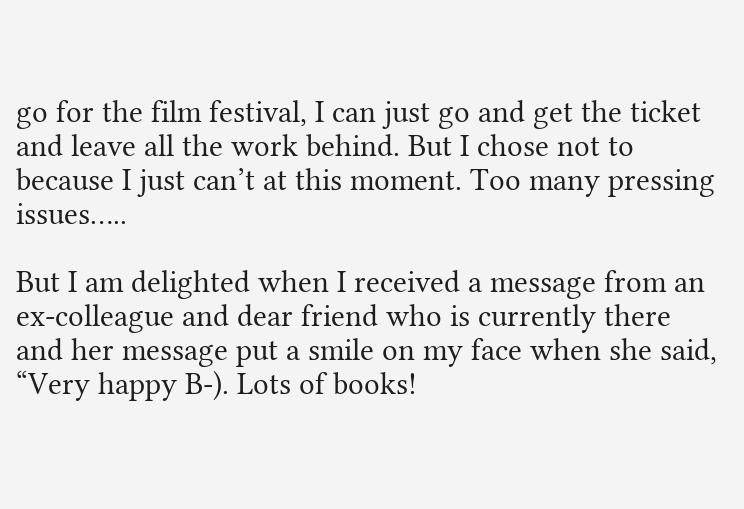go for the film festival, I can just go and get the ticket and leave all the work behind. But I chose not to because I just can’t at this moment. Too many pressing issues…..

But I am delighted when I received a message from an ex-colleague and dear friend who is currently there and her message put a smile on my face when she said, “Very happy B-). Lots of books!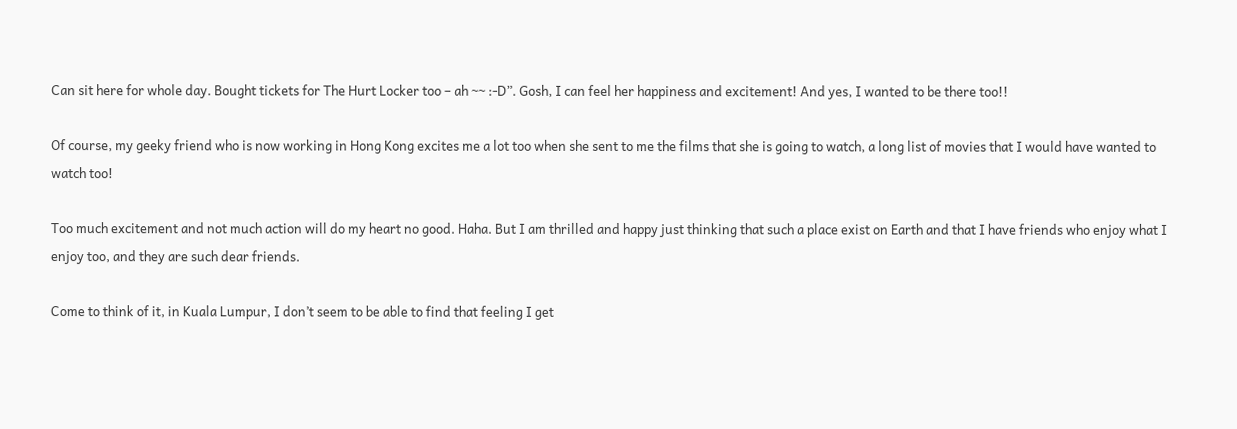Can sit here for whole day. Bought tickets for The Hurt Locker too – ah ~~ :-D”. Gosh, I can feel her happiness and excitement! And yes, I wanted to be there too!!

Of course, my geeky friend who is now working in Hong Kong excites me a lot too when she sent to me the films that she is going to watch, a long list of movies that I would have wanted to watch too!

Too much excitement and not much action will do my heart no good. Haha. But I am thrilled and happy just thinking that such a place exist on Earth and that I have friends who enjoy what I enjoy too, and they are such dear friends.

Come to think of it, in Kuala Lumpur, I don’t seem to be able to find that feeling I get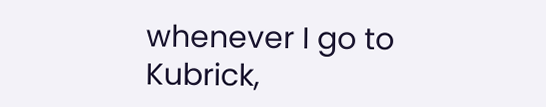whenever I go to Kubrick,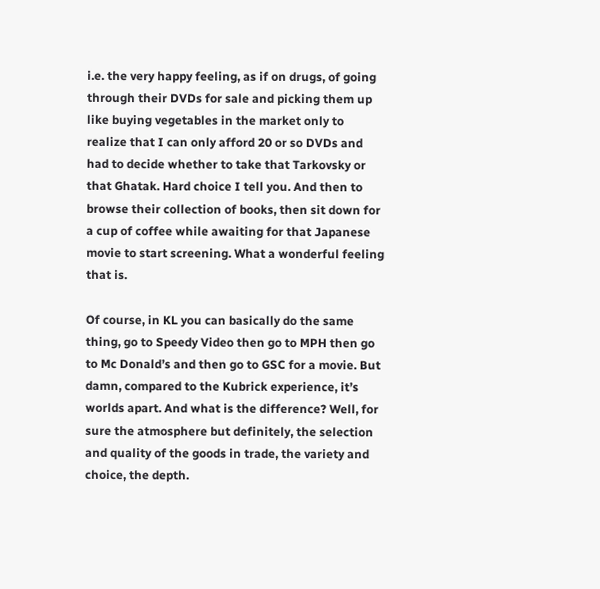i.e. the very happy feeling, as if on drugs, of going through their DVDs for sale and picking them up like buying vegetables in the market only to realize that I can only afford 20 or so DVDs and had to decide whether to take that Tarkovsky or that Ghatak. Hard choice I tell you. And then to browse their collection of books, then sit down for a cup of coffee while awaiting for that Japanese movie to start screening. What a wonderful feeling that is.

Of course, in KL you can basically do the same thing, go to Speedy Video then go to MPH then go to Mc Donald’s and then go to GSC for a movie. But damn, compared to the Kubrick experience, it’s worlds apart. And what is the difference? Well, for sure the atmosphere but definitely, the selection and quality of the goods in trade, the variety and choice, the depth.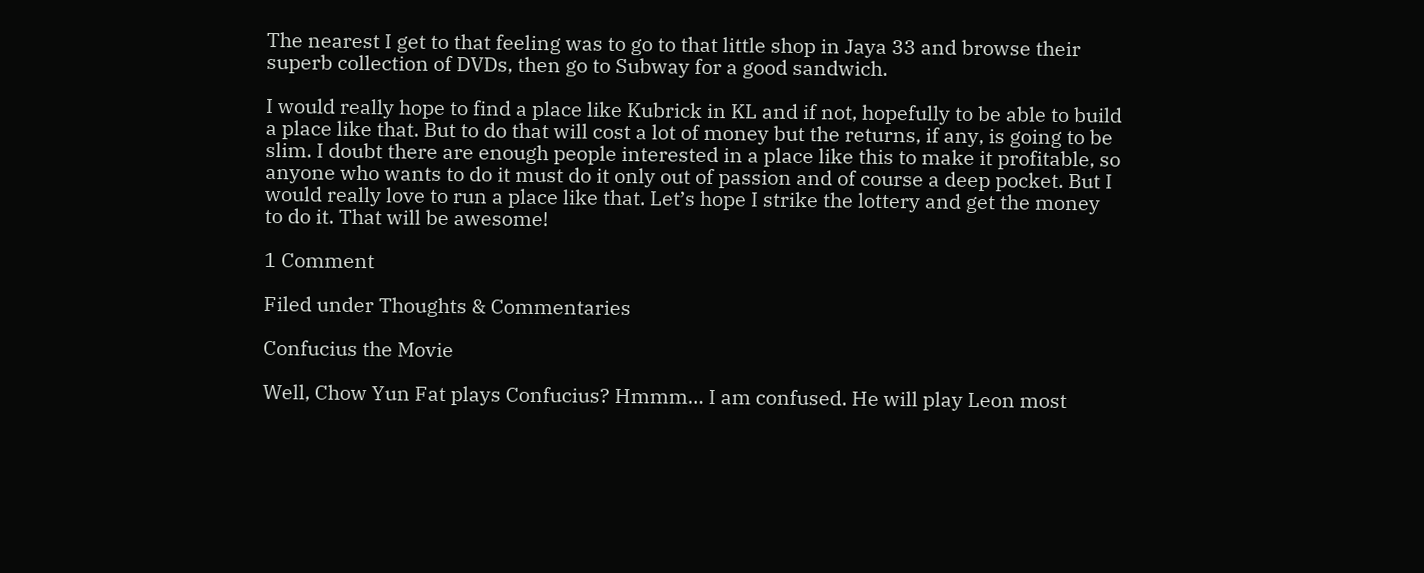The nearest I get to that feeling was to go to that little shop in Jaya 33 and browse their superb collection of DVDs, then go to Subway for a good sandwich.

I would really hope to find a place like Kubrick in KL and if not, hopefully to be able to build a place like that. But to do that will cost a lot of money but the returns, if any, is going to be slim. I doubt there are enough people interested in a place like this to make it profitable, so anyone who wants to do it must do it only out of passion and of course a deep pocket. But I would really love to run a place like that. Let’s hope I strike the lottery and get the money to do it. That will be awesome!

1 Comment

Filed under Thoughts & Commentaries

Confucius the Movie

Well, Chow Yun Fat plays Confucius? Hmmm… I am confused. He will play Leon most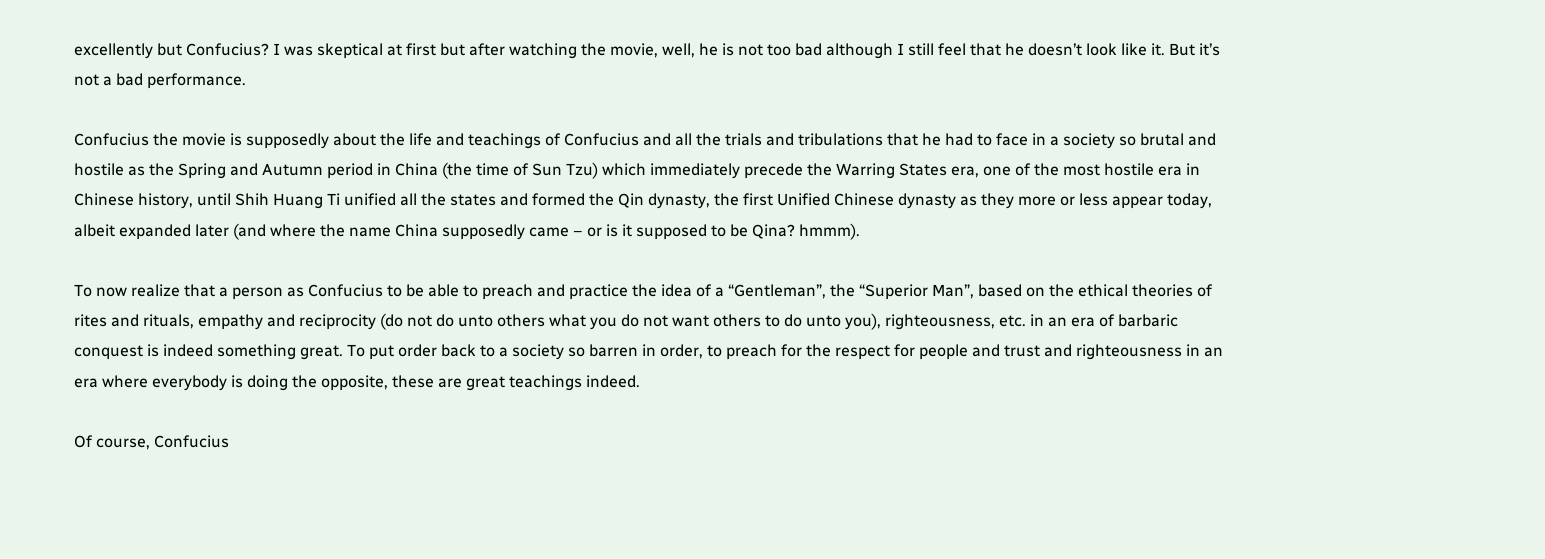excellently but Confucius? I was skeptical at first but after watching the movie, well, he is not too bad although I still feel that he doesn’t look like it. But it’s not a bad performance.

Confucius the movie is supposedly about the life and teachings of Confucius and all the trials and tribulations that he had to face in a society so brutal and hostile as the Spring and Autumn period in China (the time of Sun Tzu) which immediately precede the Warring States era, one of the most hostile era in Chinese history, until Shih Huang Ti unified all the states and formed the Qin dynasty, the first Unified Chinese dynasty as they more or less appear today, albeit expanded later (and where the name China supposedly came – or is it supposed to be Qina? hmmm).

To now realize that a person as Confucius to be able to preach and practice the idea of a “Gentleman”, the “Superior Man”, based on the ethical theories of rites and rituals, empathy and reciprocity (do not do unto others what you do not want others to do unto you), righteousness, etc. in an era of barbaric conquest is indeed something great. To put order back to a society so barren in order, to preach for the respect for people and trust and righteousness in an era where everybody is doing the opposite, these are great teachings indeed.

Of course, Confucius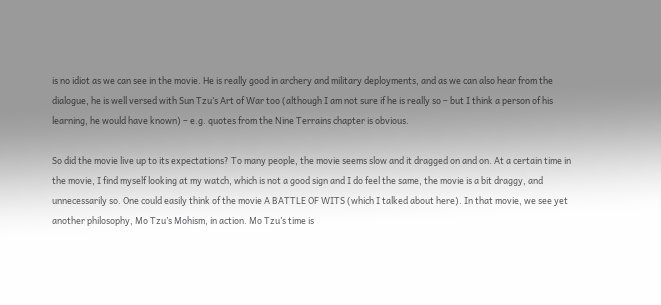is no idiot as we can see in the movie. He is really good in archery and military deployments, and as we can also hear from the dialogue, he is well versed with Sun Tzu’s Art of War too (although I am not sure if he is really so – but I think a person of his learning, he would have known) – e.g. quotes from the Nine Terrains chapter is obvious.

So did the movie live up to its expectations? To many people, the movie seems slow and it dragged on and on. At a certain time in the movie, I find myself looking at my watch, which is not a good sign and I do feel the same, the movie is a bit draggy, and unnecessarily so. One could easily think of the movie A BATTLE OF WITS (which I talked about here). In that movie, we see yet another philosophy, Mo Tzu’s Mohism, in action. Mo Tzu’s time is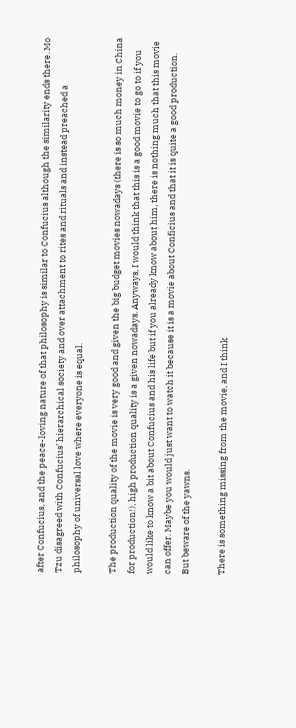after Confucius, and the peace-loving nature of that philosophy is similar to Confucius although the similarity ends there. Mo Tzu disagreed with Confucius’ hierarchical society and over attachment to rites and rituals and instead preached a philosophy of universal love where everyone is equal.

The production quality of the movie is very good and given the big budget movies nowadays (there is so much money in China for production!), high production quality is a given nowadays. Anyways, I would think that this is a good movie to go to if you would like to know a bit about Confucius and his life but if you already know about him, there is nothing much that this movie can offer. Maybe you would just want to watch it because it is a movie about Conficius and that it is quite a good production. But beware of the yawns.

There is something missing from the movie, and I think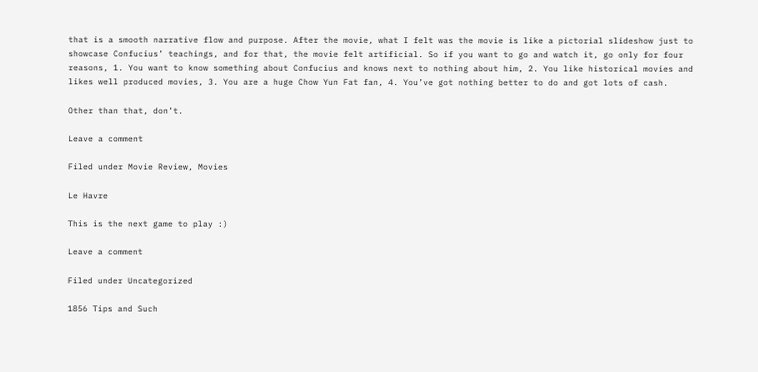that is a smooth narrative flow and purpose. After the movie, what I felt was the movie is like a pictorial slideshow just to showcase Confucius’ teachings, and for that, the movie felt artificial. So if you want to go and watch it, go only for four reasons, 1. You want to know something about Confucius and knows next to nothing about him, 2. You like historical movies and likes well produced movies, 3. You are a huge Chow Yun Fat fan, 4. You’ve got nothing better to do and got lots of cash.

Other than that, don’t.

Leave a comment

Filed under Movie Review, Movies

Le Havre

This is the next game to play :)

Leave a comment

Filed under Uncategorized

1856 Tips and Such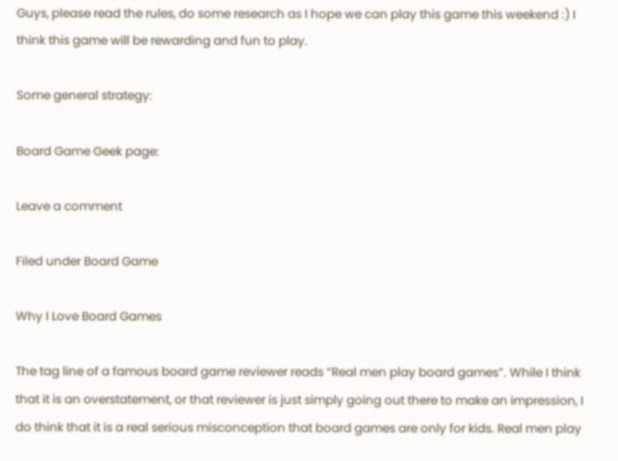Guys, please read the rules, do some research as I hope we can play this game this weekend :) I think this game will be rewarding and fun to play.

Some general strategy:

Board Game Geek page:

Leave a comment

Filed under Board Game

Why I Love Board Games

The tag line of a famous board game reviewer reads “Real men play board games”. While I think that it is an overstatement, or that reviewer is just simply going out there to make an impression, I do think that it is a real serious misconception that board games are only for kids. Real men play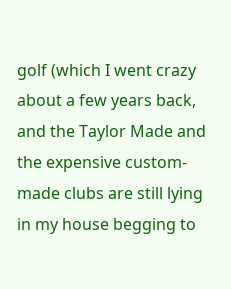golf (which I went crazy about a few years back, and the Taylor Made and the expensive custom-made clubs are still lying in my house begging to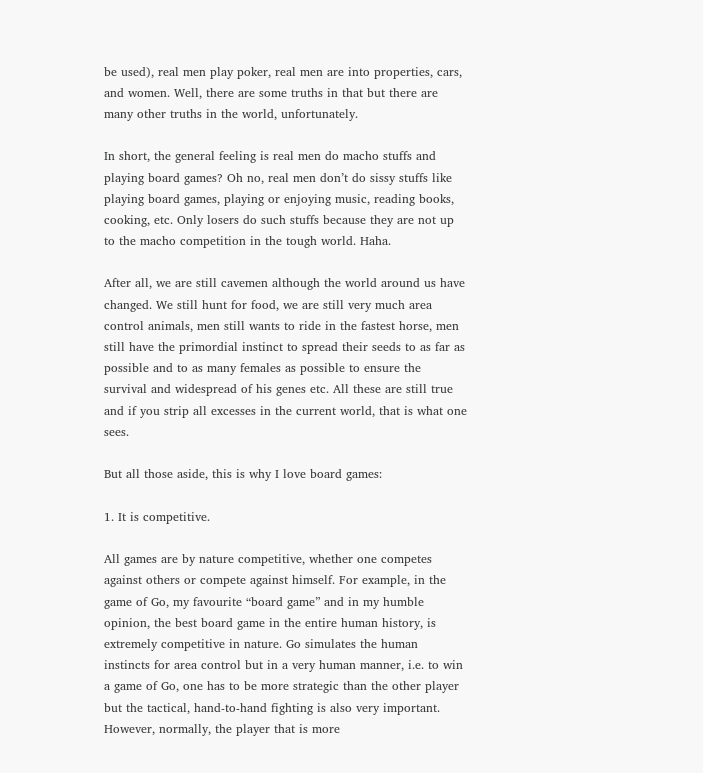be used), real men play poker, real men are into properties, cars, and women. Well, there are some truths in that but there are many other truths in the world, unfortunately.

In short, the general feeling is real men do macho stuffs and playing board games? Oh no, real men don’t do sissy stuffs like playing board games, playing or enjoying music, reading books, cooking, etc. Only losers do such stuffs because they are not up to the macho competition in the tough world. Haha.

After all, we are still cavemen although the world around us have changed. We still hunt for food, we are still very much area control animals, men still wants to ride in the fastest horse, men still have the primordial instinct to spread their seeds to as far as possible and to as many females as possible to ensure the survival and widespread of his genes etc. All these are still true and if you strip all excesses in the current world, that is what one sees.

But all those aside, this is why I love board games:

1. It is competitive.

All games are by nature competitive, whether one competes against others or compete against himself. For example, in the game of Go, my favourite “board game” and in my humble opinion, the best board game in the entire human history, is extremely competitive in nature. Go simulates the human instincts for area control but in a very human manner, i.e. to win a game of Go, one has to be more strategic than the other player but the tactical, hand-to-hand fighting is also very important. However, normally, the player that is more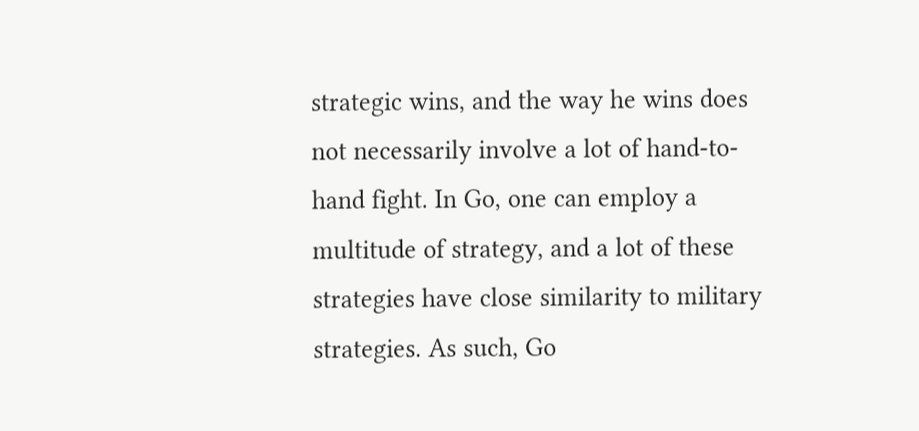strategic wins, and the way he wins does not necessarily involve a lot of hand-to-hand fight. In Go, one can employ a multitude of strategy, and a lot of these strategies have close similarity to military strategies. As such, Go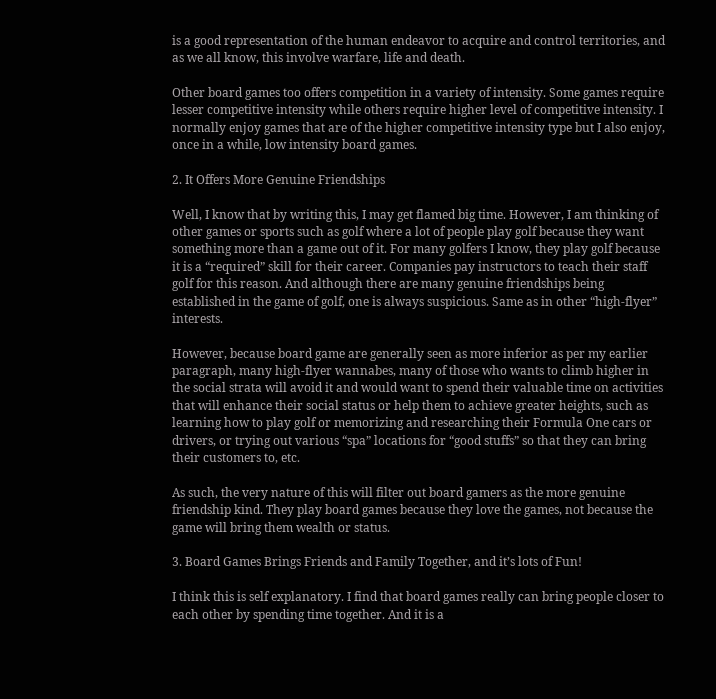is a good representation of the human endeavor to acquire and control territories, and as we all know, this involve warfare, life and death.

Other board games too offers competition in a variety of intensity. Some games require lesser competitive intensity while others require higher level of competitive intensity. I normally enjoy games that are of the higher competitive intensity type but I also enjoy, once in a while, low intensity board games.

2. It Offers More Genuine Friendships

Well, I know that by writing this, I may get flamed big time. However, I am thinking of other games or sports such as golf where a lot of people play golf because they want something more than a game out of it. For many golfers I know, they play golf because it is a “required” skill for their career. Companies pay instructors to teach their staff golf for this reason. And although there are many genuine friendships being established in the game of golf, one is always suspicious. Same as in other “high-flyer” interests.

However, because board game are generally seen as more inferior as per my earlier paragraph, many high-flyer wannabes, many of those who wants to climb higher in the social strata will avoid it and would want to spend their valuable time on activities that will enhance their social status or help them to achieve greater heights, such as learning how to play golf or memorizing and researching their Formula One cars or drivers, or trying out various “spa” locations for “good stuffs” so that they can bring their customers to, etc.

As such, the very nature of this will filter out board gamers as the more genuine friendship kind. They play board games because they love the games, not because the game will bring them wealth or status.

3. Board Games Brings Friends and Family Together, and it’s lots of Fun!

I think this is self explanatory. I find that board games really can bring people closer to each other by spending time together. And it is a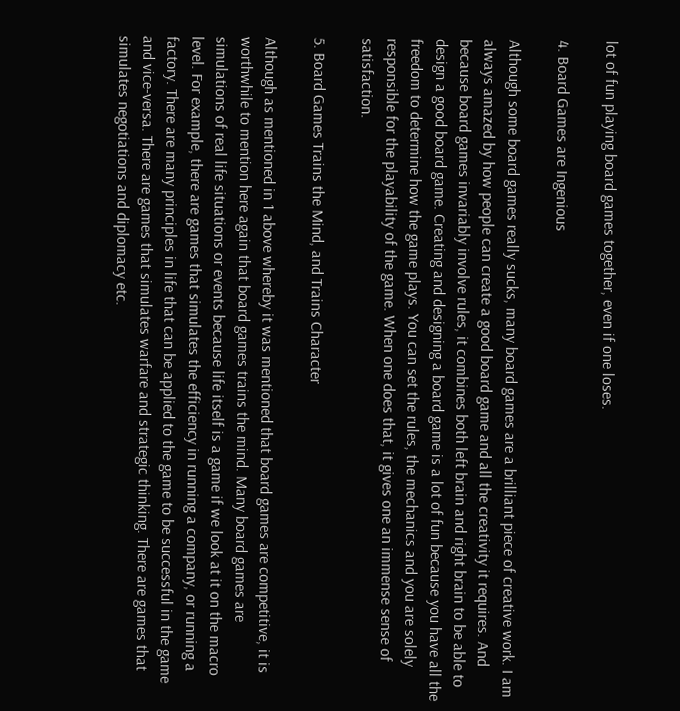lot of fun playing board games together, even if one loses.

4. Board Games are Ingenious

Although some board games really sucks, many board games are a brilliant piece of creative work. I am always amazed by how people can create a good board game and all the creativity it requires. And because board games invariably involve rules, it combines both left brain and right brain to be able to design a good board game. Creating and designing a board game is a lot of fun because you have all the freedom to determine how the game plays. You can set the rules, the mechanics and you are solely responsible for the playability of the game. When one does that, it gives one an immense sense of satisfaction.

5. Board Games Trains the Mind, and Trains Character

Although as mentioned in 1 above whereby it was mentioned that board games are competitive, it is worthwhile to mention here again that board games trains the mind. Many board games are simulations of real life situations or events because life itself is a game if we look at it on the macro level. For example, there are games that simulates the efficiency in running a company, or running a factory. There are many principles in life that can be applied to the game to be successful in the game and vice-versa. There are games that simulates warfare and strategic thinking. There are games that simulates negotiations and diplomacy etc.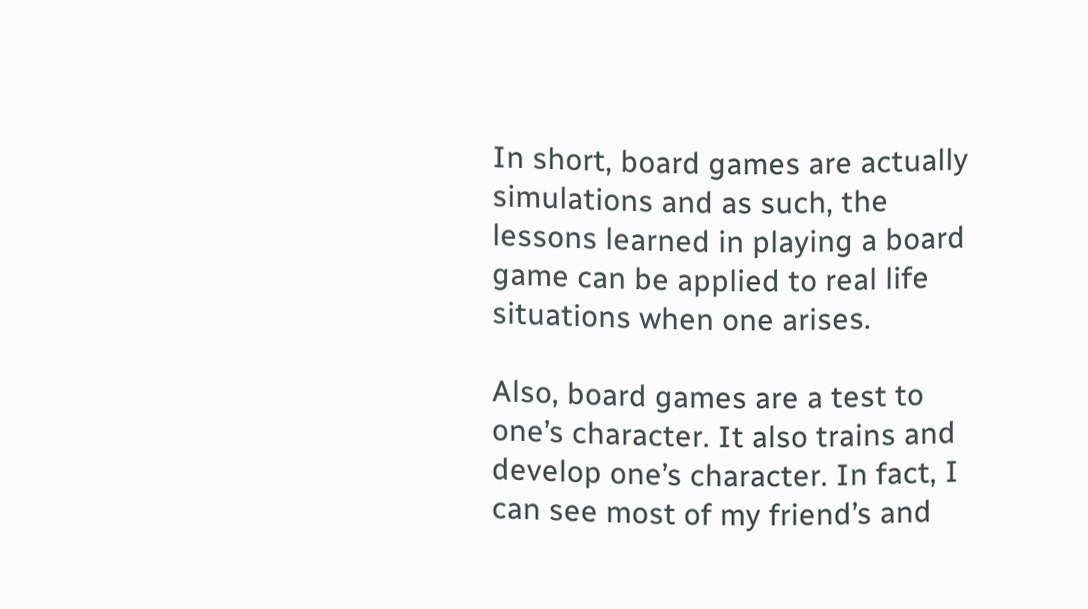In short, board games are actually simulations and as such, the lessons learned in playing a board game can be applied to real life situations when one arises.

Also, board games are a test to one’s character. It also trains and develop one’s character. In fact, I can see most of my friend’s and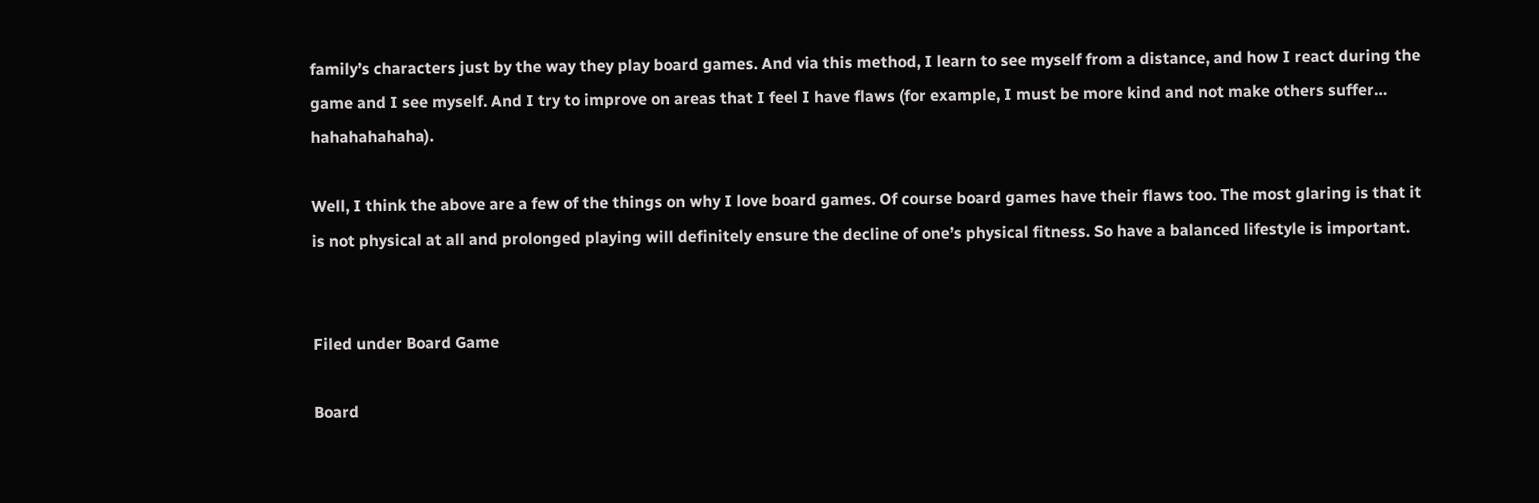family’s characters just by the way they play board games. And via this method, I learn to see myself from a distance, and how I react during the game and I see myself. And I try to improve on areas that I feel I have flaws (for example, I must be more kind and not make others suffer… hahahahahaha).

Well, I think the above are a few of the things on why I love board games. Of course board games have their flaws too. The most glaring is that it is not physical at all and prolonged playing will definitely ensure the decline of one’s physical fitness. So have a balanced lifestyle is important.


Filed under Board Game

Board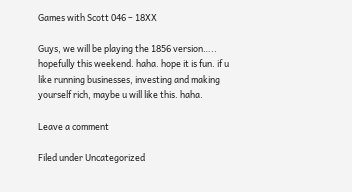Games with Scott 046 – 18XX

Guys, we will be playing the 1856 version….. hopefully this weekend. haha. hope it is fun. if u like running businesses, investing and making yourself rich, maybe u will like this. haha.

Leave a comment

Filed under Uncategorized